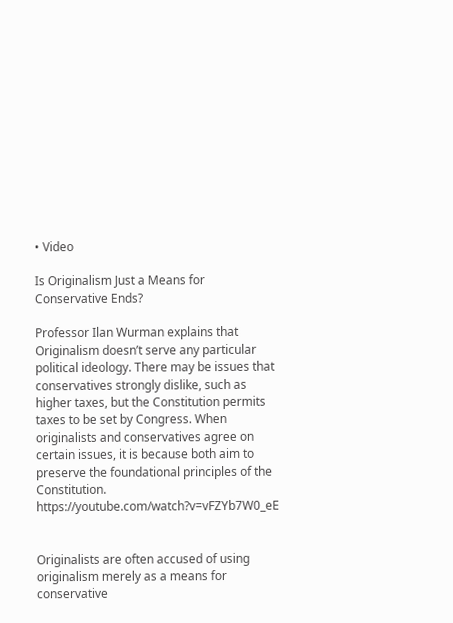• Video

Is Originalism Just a Means for Conservative Ends?

Professor Ilan Wurman explains that Originalism doesn’t serve any particular political ideology. There may be issues that conservatives strongly dislike, such as higher taxes, but the Constitution permits taxes to be set by Congress. When originalists and conservatives agree on certain issues, it is because both aim to preserve the foundational principles of the Constitution. https://youtube.com/watch?v=vFZYb7W0_eE


Originalists are often accused of using originalism merely as a means for conservative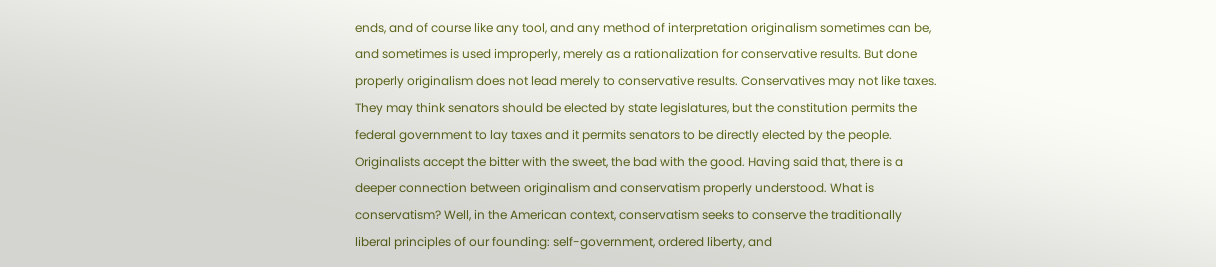ends, and of course like any tool, and any method of interpretation originalism sometimes can be, and sometimes is used improperly, merely as a rationalization for conservative results. But done properly originalism does not lead merely to conservative results. Conservatives may not like taxes. They may think senators should be elected by state legislatures, but the constitution permits the federal government to lay taxes and it permits senators to be directly elected by the people. Originalists accept the bitter with the sweet, the bad with the good. Having said that, there is a deeper connection between originalism and conservatism properly understood. What is conservatism? Well, in the American context, conservatism seeks to conserve the traditionally liberal principles of our founding: self-government, ordered liberty, and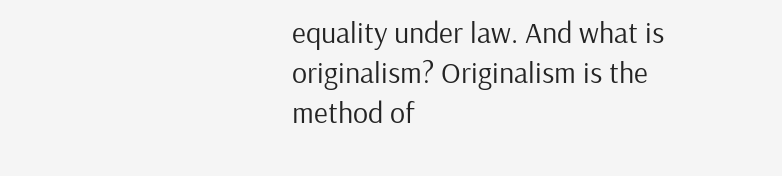equality under law. And what is originalism? Originalism is the method of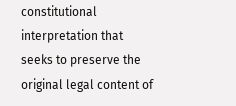constitutional interpretation that seeks to preserve the original legal content of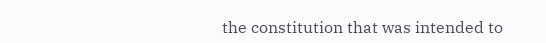the constitution that was intended to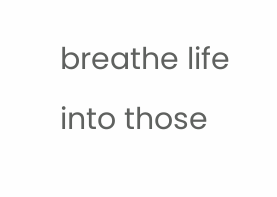breathe life into those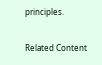principles.

Related Content